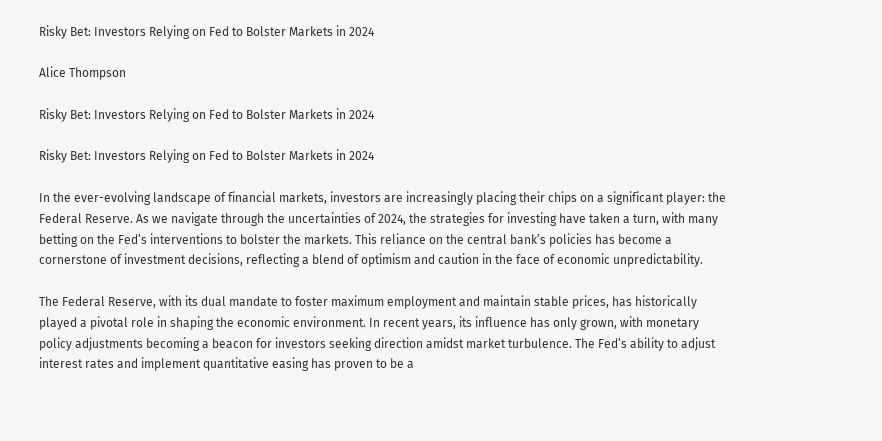Risky Bet: Investors Relying on Fed to Bolster Markets in 2024

Alice Thompson

Risky Bet: Investors Relying on Fed to Bolster Markets in 2024

Risky Bet: Investors Relying on Fed to Bolster Markets in 2024

In the ever-evolving landscape of financial markets, investors are increasingly placing their chips on a significant player: the Federal Reserve. As we navigate through the uncertainties of 2024, the strategies for investing have taken a turn, with many betting on the Fed’s interventions to bolster the markets. This reliance on the central bank’s policies has become a cornerstone of investment decisions, reflecting a blend of optimism and caution in the face of economic unpredictability.

The Federal Reserve, with its dual mandate to foster maximum employment and maintain stable prices, has historically played a pivotal role in shaping the economic environment. In recent years, its influence has only grown, with monetary policy adjustments becoming a beacon for investors seeking direction amidst market turbulence. The Fed’s ability to adjust interest rates and implement quantitative easing has proven to be a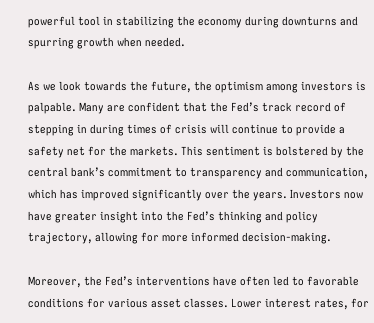powerful tool in stabilizing the economy during downturns and spurring growth when needed.

As we look towards the future, the optimism among investors is palpable. Many are confident that the Fed’s track record of stepping in during times of crisis will continue to provide a safety net for the markets. This sentiment is bolstered by the central bank’s commitment to transparency and communication, which has improved significantly over the years. Investors now have greater insight into the Fed’s thinking and policy trajectory, allowing for more informed decision-making.

Moreover, the Fed’s interventions have often led to favorable conditions for various asset classes. Lower interest rates, for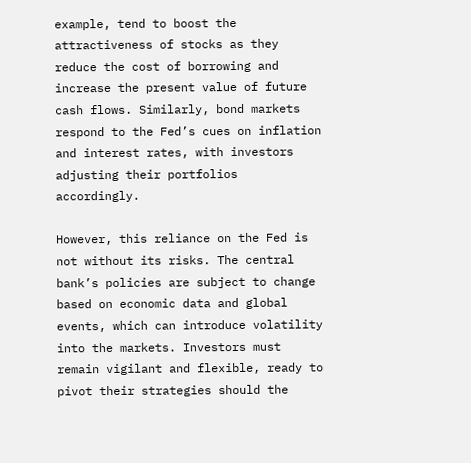example, tend to boost the attractiveness of stocks as they reduce the cost of borrowing and increase the present value of future cash flows. Similarly, bond markets respond to the Fed’s cues on inflation and interest rates, with investors adjusting their portfolios accordingly.

However, this reliance on the Fed is not without its risks. The central bank’s policies are subject to change based on economic data and global events, which can introduce volatility into the markets. Investors must remain vigilant and flexible, ready to pivot their strategies should the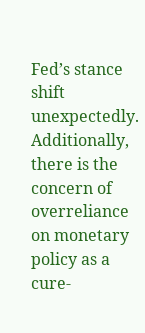Fed’s stance shift unexpectedly. Additionally, there is the concern of overreliance on monetary policy as a cure-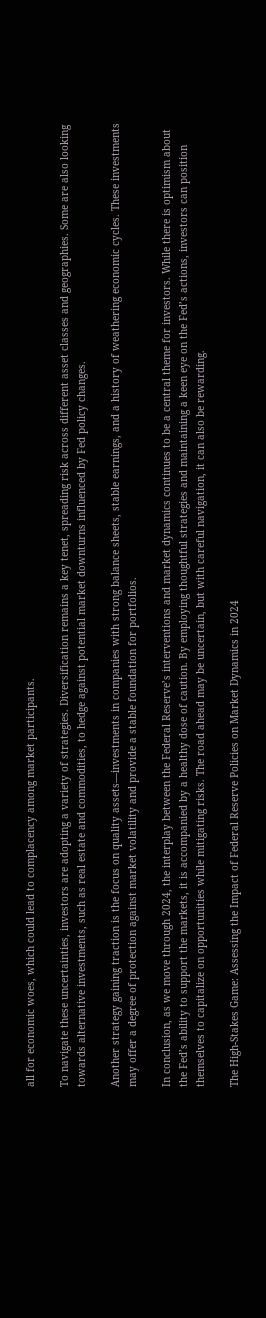all for economic woes, which could lead to complacency among market participants.

To navigate these uncertainties, investors are adopting a variety of strategies. Diversification remains a key tenet, spreading risk across different asset classes and geographies. Some are also looking towards alternative investments, such as real estate and commodities, to hedge against potential market downturns influenced by Fed policy changes.

Another strategy gaining traction is the focus on quality assets—investments in companies with strong balance sheets, stable earnings, and a history of weathering economic cycles. These investments may offer a degree of protection against market volatility and provide a stable foundation for portfolios.

In conclusion, as we move through 2024, the interplay between the Federal Reserve’s interventions and market dynamics continues to be a central theme for investors. While there is optimism about the Fed’s ability to support the markets, it is accompanied by a healthy dose of caution. By employing thoughtful strategies and maintaining a keen eye on the Fed’s actions, investors can position themselves to capitalize on opportunities while mitigating risks. The road ahead may be uncertain, but with careful navigation, it can also be rewarding.

The High-Stakes Game: Assessing the Impact of Federal Reserve Policies on Market Dynamics in 2024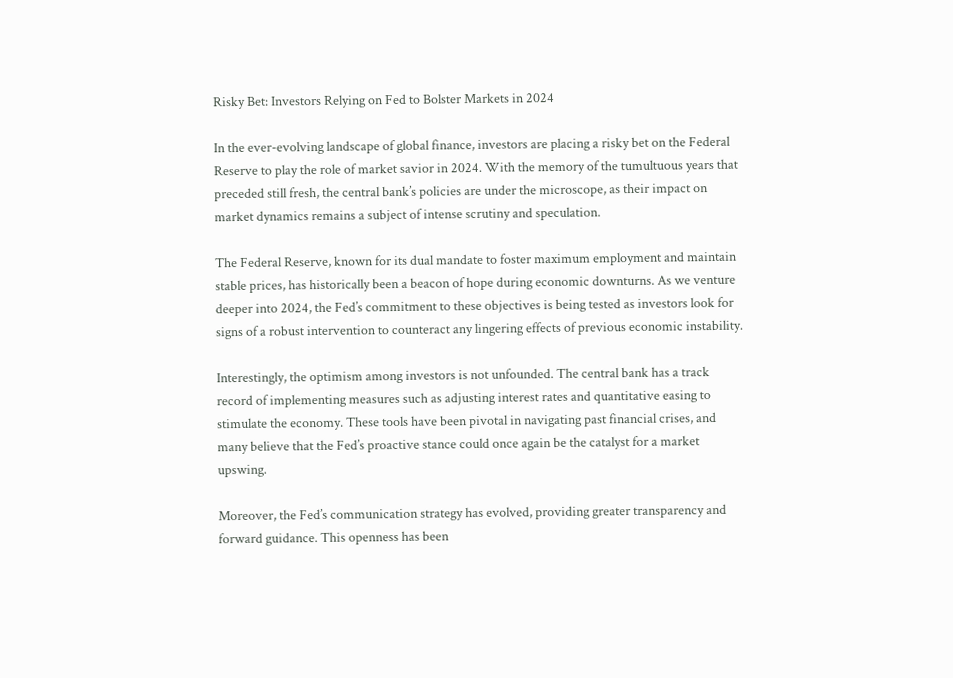Risky Bet: Investors Relying on Fed to Bolster Markets in 2024

In the ever-evolving landscape of global finance, investors are placing a risky bet on the Federal Reserve to play the role of market savior in 2024. With the memory of the tumultuous years that preceded still fresh, the central bank’s policies are under the microscope, as their impact on market dynamics remains a subject of intense scrutiny and speculation.

The Federal Reserve, known for its dual mandate to foster maximum employment and maintain stable prices, has historically been a beacon of hope during economic downturns. As we venture deeper into 2024, the Fed’s commitment to these objectives is being tested as investors look for signs of a robust intervention to counteract any lingering effects of previous economic instability.

Interestingly, the optimism among investors is not unfounded. The central bank has a track record of implementing measures such as adjusting interest rates and quantitative easing to stimulate the economy. These tools have been pivotal in navigating past financial crises, and many believe that the Fed’s proactive stance could once again be the catalyst for a market upswing.

Moreover, the Fed’s communication strategy has evolved, providing greater transparency and forward guidance. This openness has been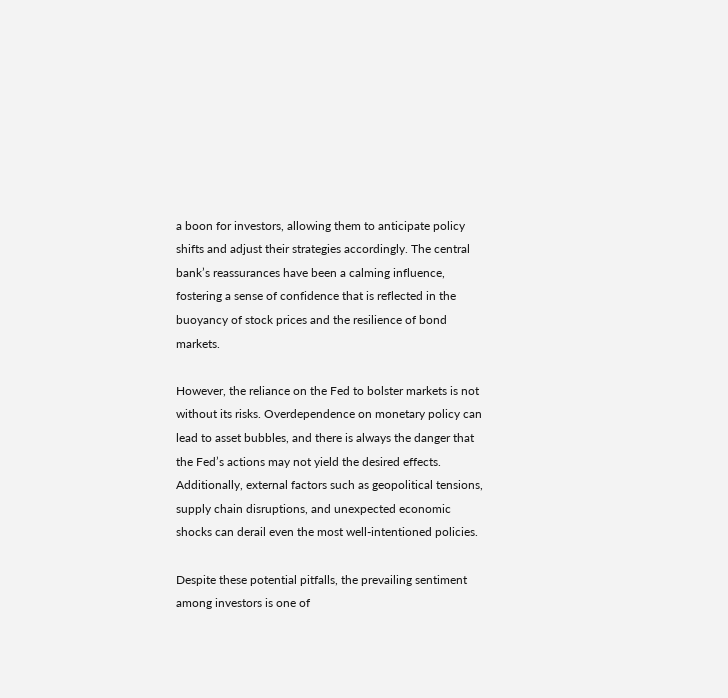a boon for investors, allowing them to anticipate policy shifts and adjust their strategies accordingly. The central bank’s reassurances have been a calming influence, fostering a sense of confidence that is reflected in the buoyancy of stock prices and the resilience of bond markets.

However, the reliance on the Fed to bolster markets is not without its risks. Overdependence on monetary policy can lead to asset bubbles, and there is always the danger that the Fed’s actions may not yield the desired effects. Additionally, external factors such as geopolitical tensions, supply chain disruptions, and unexpected economic shocks can derail even the most well-intentioned policies.

Despite these potential pitfalls, the prevailing sentiment among investors is one of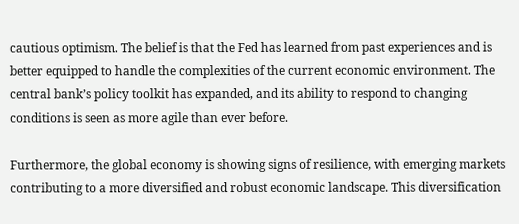cautious optimism. The belief is that the Fed has learned from past experiences and is better equipped to handle the complexities of the current economic environment. The central bank’s policy toolkit has expanded, and its ability to respond to changing conditions is seen as more agile than ever before.

Furthermore, the global economy is showing signs of resilience, with emerging markets contributing to a more diversified and robust economic landscape. This diversification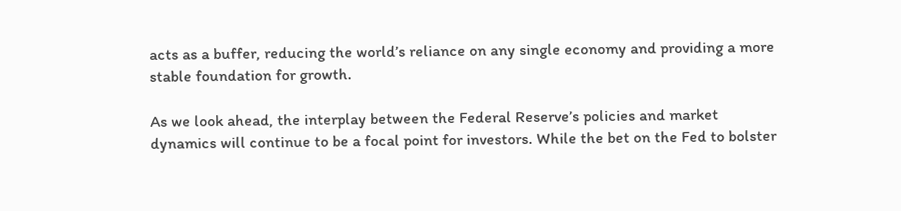acts as a buffer, reducing the world’s reliance on any single economy and providing a more stable foundation for growth.

As we look ahead, the interplay between the Federal Reserve’s policies and market dynamics will continue to be a focal point for investors. While the bet on the Fed to bolster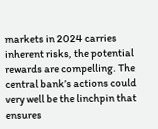markets in 2024 carries inherent risks, the potential rewards are compelling. The central bank’s actions could very well be the linchpin that ensures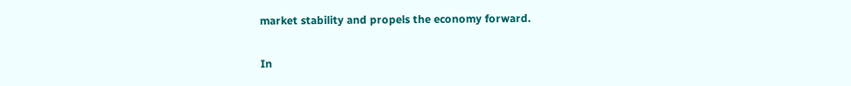market stability and propels the economy forward.

In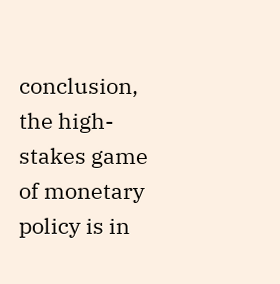conclusion, the high-stakes game of monetary policy is in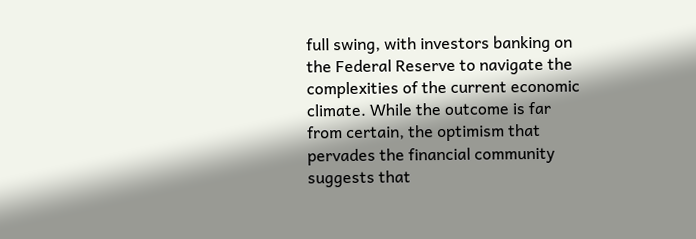full swing, with investors banking on the Federal Reserve to navigate the complexities of the current economic climate. While the outcome is far from certain, the optimism that pervades the financial community suggests that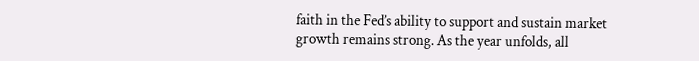faith in the Fed’s ability to support and sustain market growth remains strong. As the year unfolds, all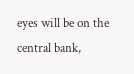eyes will be on the central bank,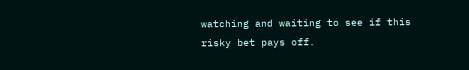watching and waiting to see if this risky bet pays off.